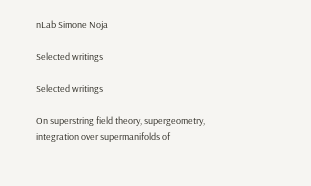nLab Simone Noja

Selected writings

Selected writings

On superstring field theory, supergeometry, integration over supermanifolds of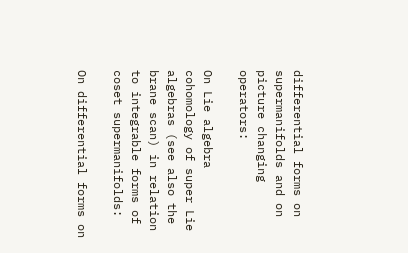differential forms on supermanifolds and on picture changing operators:

On Lie algebra cohomology of super Lie algebras (see also the brane scan) in relation to integrable forms of coset supermanifolds:

On differential forms on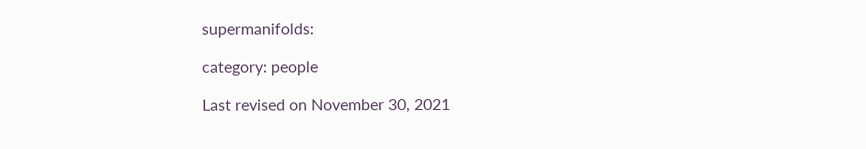supermanifolds:

category: people

Last revised on November 30, 2021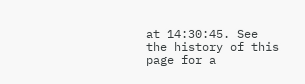at 14:30:45. See the history of this page for a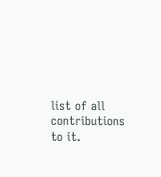list of all contributions to it.